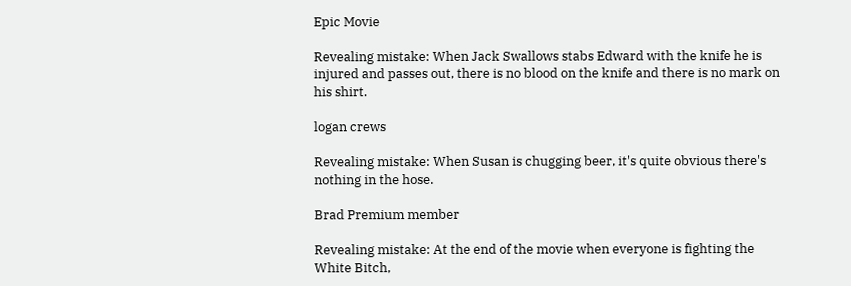Epic Movie

Revealing mistake: When Jack Swallows stabs Edward with the knife he is injured and passes out, there is no blood on the knife and there is no mark on his shirt.

logan crews

Revealing mistake: When Susan is chugging beer, it's quite obvious there's nothing in the hose.

Brad Premium member

Revealing mistake: At the end of the movie when everyone is fighting the White Bitch,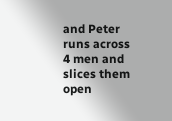and Peter runs across 4 men and slices them open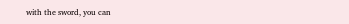with the sword, you can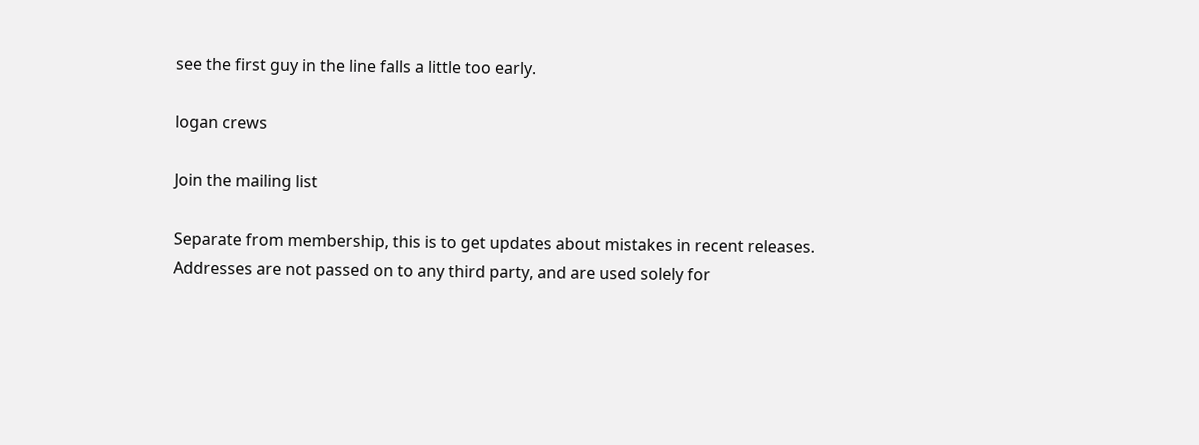see the first guy in the line falls a little too early.

logan crews

Join the mailing list

Separate from membership, this is to get updates about mistakes in recent releases. Addresses are not passed on to any third party, and are used solely for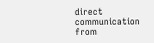direct communication from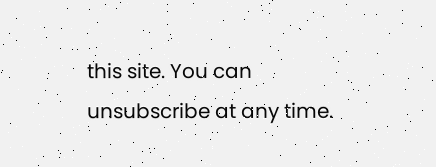this site. You can unsubscribe at any time.